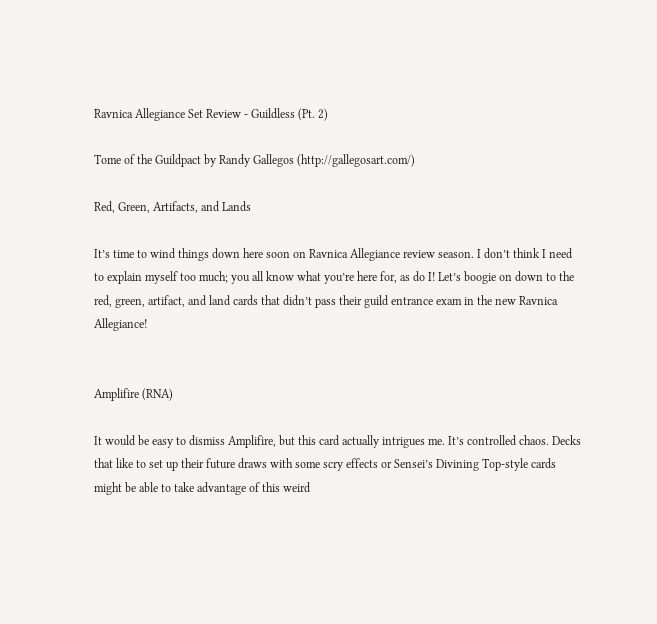Ravnica Allegiance Set Review - Guildless (Pt. 2)

Tome of the Guildpact by Randy Gallegos (http://gallegosart.com/)

Red, Green, Artifacts, and Lands

It’s time to wind things down here soon on Ravnica Allegiance review season. I don’t think I need to explain myself too much; you all know what you’re here for, as do I! Let’s boogie on down to the red, green, artifact, and land cards that didn’t pass their guild entrance exam in the new Ravnica Allegiance!


Amplifire (RNA)

It would be easy to dismiss Amplifire, but this card actually intrigues me. It’s controlled chaos. Decks that like to set up their future draws with some scry effects or Sensei’s Divining Top-style cards might be able to take advantage of this weird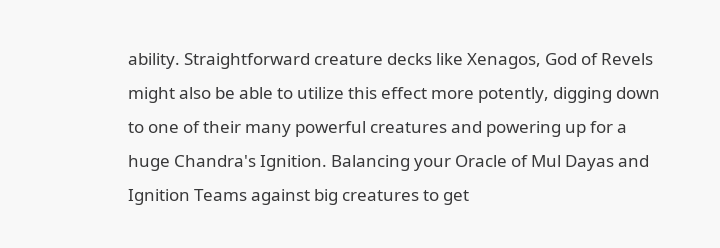ability. Straightforward creature decks like Xenagos, God of Revels might also be able to utilize this effect more potently, digging down to one of their many powerful creatures and powering up for a huge Chandra's Ignition. Balancing your Oracle of Mul Dayas and Ignition Teams against big creatures to get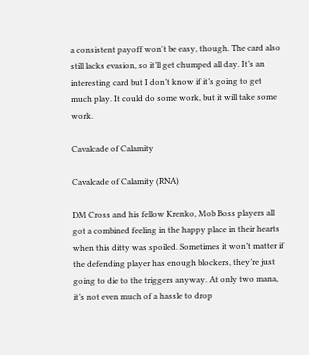a consistent payoff won't be easy, though. The card also still lacks evasion, so it’ll get chumped all day. It’s an interesting card but I don’t know if it’s going to get much play. It could do some work, but it will take some work.

Cavalcade of Calamity

Cavalcade of Calamity (RNA)

DM Cross and his fellow Krenko, Mob Boss players all got a combined feeling in the happy place in their hearts when this ditty was spoiled. Sometimes it won’t matter if the defending player has enough blockers, they’re just going to die to the triggers anyway. At only two mana, it’s not even much of a hassle to drop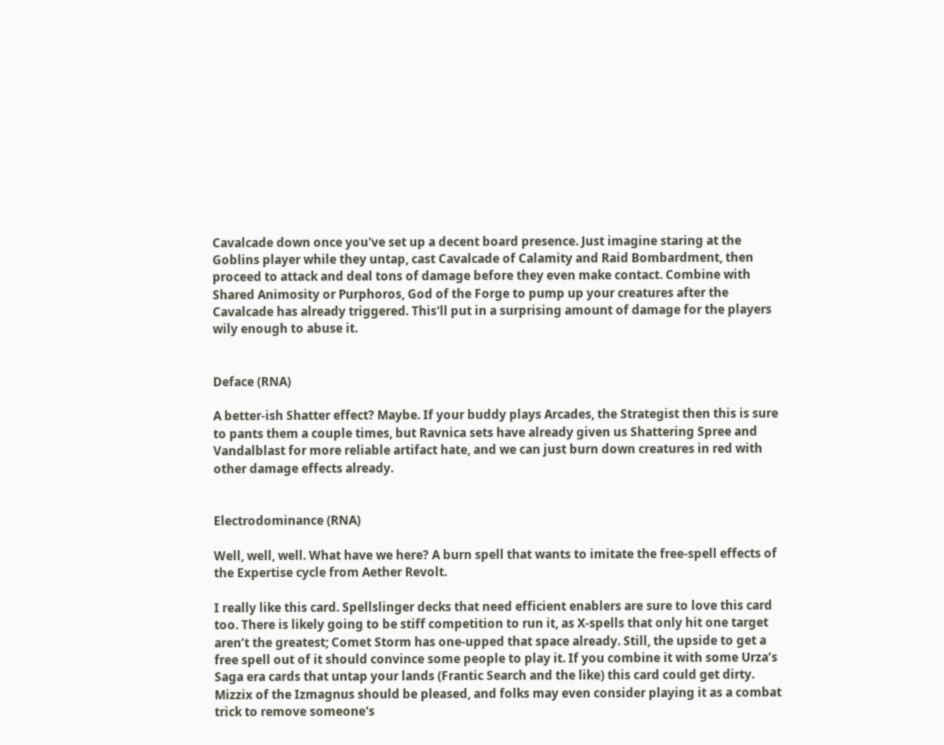Cavalcade down once you've set up a decent board presence. Just imagine staring at the Goblins player while they untap, cast Cavalcade of Calamity and Raid Bombardment, then proceed to attack and deal tons of damage before they even make contact. Combine with Shared Animosity or Purphoros, God of the Forge to pump up your creatures after the Cavalcade has already triggered. This'll put in a surprising amount of damage for the players wily enough to abuse it.


Deface (RNA)

A better-ish Shatter effect? Maybe. If your buddy plays Arcades, the Strategist then this is sure to pants them a couple times, but Ravnica sets have already given us Shattering Spree and Vandalblast for more reliable artifact hate, and we can just burn down creatures in red with other damage effects already.


Electrodominance (RNA)

Well, well, well. What have we here? A burn spell that wants to imitate the free-spell effects of the Expertise cycle from Aether Revolt.

I really like this card. Spellslinger decks that need efficient enablers are sure to love this card too. There is likely going to be stiff competition to run it, as X-spells that only hit one target aren’t the greatest; Comet Storm has one-upped that space already. Still, the upside to get a free spell out of it should convince some people to play it. If you combine it with some Urza’s Saga era cards that untap your lands (Frantic Search and the like) this card could get dirty. Mizzix of the Izmagnus should be pleased, and folks may even consider playing it as a combat trick to remove someone's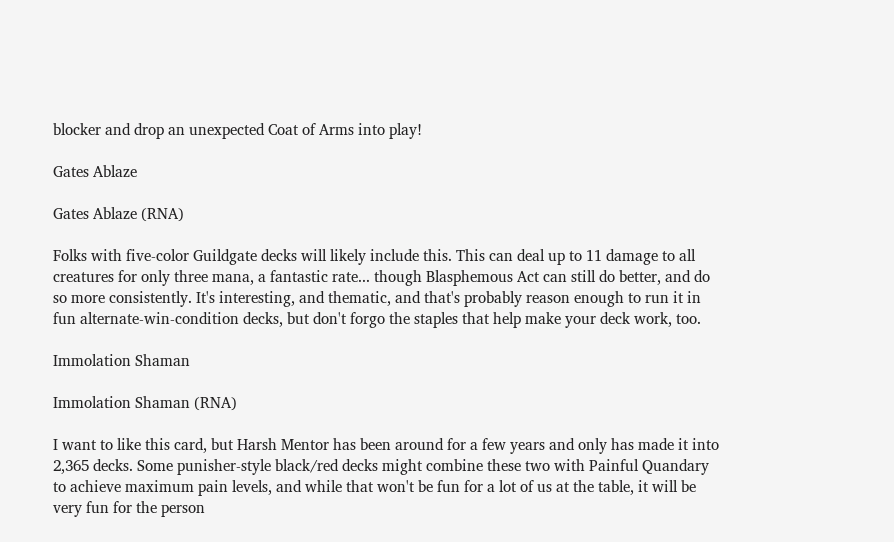blocker and drop an unexpected Coat of Arms into play!

Gates Ablaze

Gates Ablaze (RNA)

Folks with five-color Guildgate decks will likely include this. This can deal up to 11 damage to all creatures for only three mana, a fantastic rate... though Blasphemous Act can still do better, and do so more consistently. It's interesting, and thematic, and that's probably reason enough to run it in fun alternate-win-condition decks, but don't forgo the staples that help make your deck work, too.

Immolation Shaman

Immolation Shaman (RNA)

I want to like this card, but Harsh Mentor has been around for a few years and only has made it into 2,365 decks. Some punisher-style black/red decks might combine these two with Painful Quandary to achieve maximum pain levels, and while that won't be fun for a lot of us at the table, it will be very fun for the person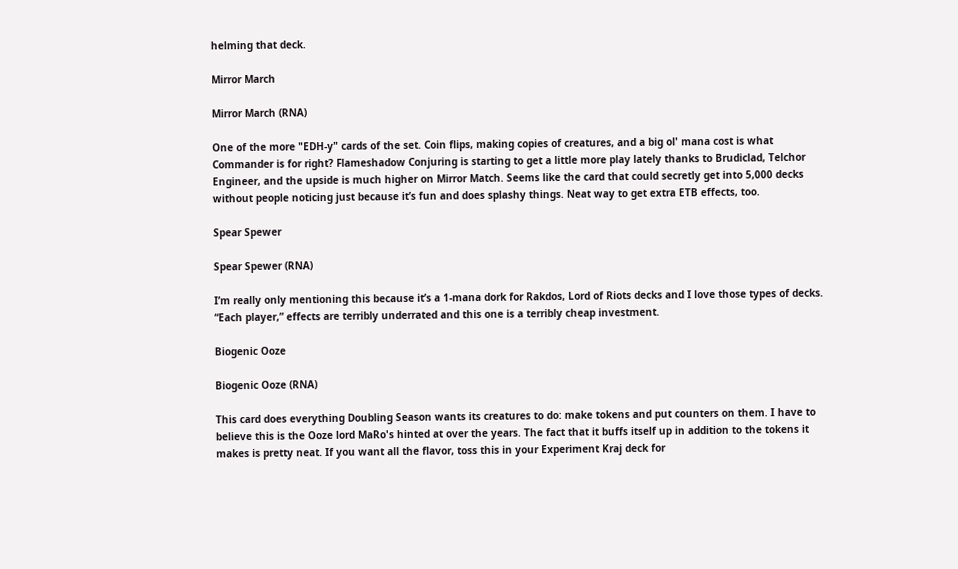helming that deck.

Mirror March

Mirror March (RNA)

One of the more "EDH-y" cards of the set. Coin flips, making copies of creatures, and a big ol' mana cost is what Commander is for right? Flameshadow Conjuring is starting to get a little more play lately thanks to Brudiclad, Telchor Engineer, and the upside is much higher on Mirror Match. Seems like the card that could secretly get into 5,000 decks without people noticing just because it’s fun and does splashy things. Neat way to get extra ETB effects, too.

Spear Spewer

Spear Spewer (RNA)

I’m really only mentioning this because it’s a 1-mana dork for Rakdos, Lord of Riots decks and I love those types of decks. “Each player,” effects are terribly underrated and this one is a terribly cheap investment.

Biogenic Ooze

Biogenic Ooze (RNA)

This card does everything Doubling Season wants its creatures to do: make tokens and put counters on them. I have to believe this is the Ooze lord MaRo's hinted at over the years. The fact that it buffs itself up in addition to the tokens it makes is pretty neat. If you want all the flavor, toss this in your Experiment Kraj deck for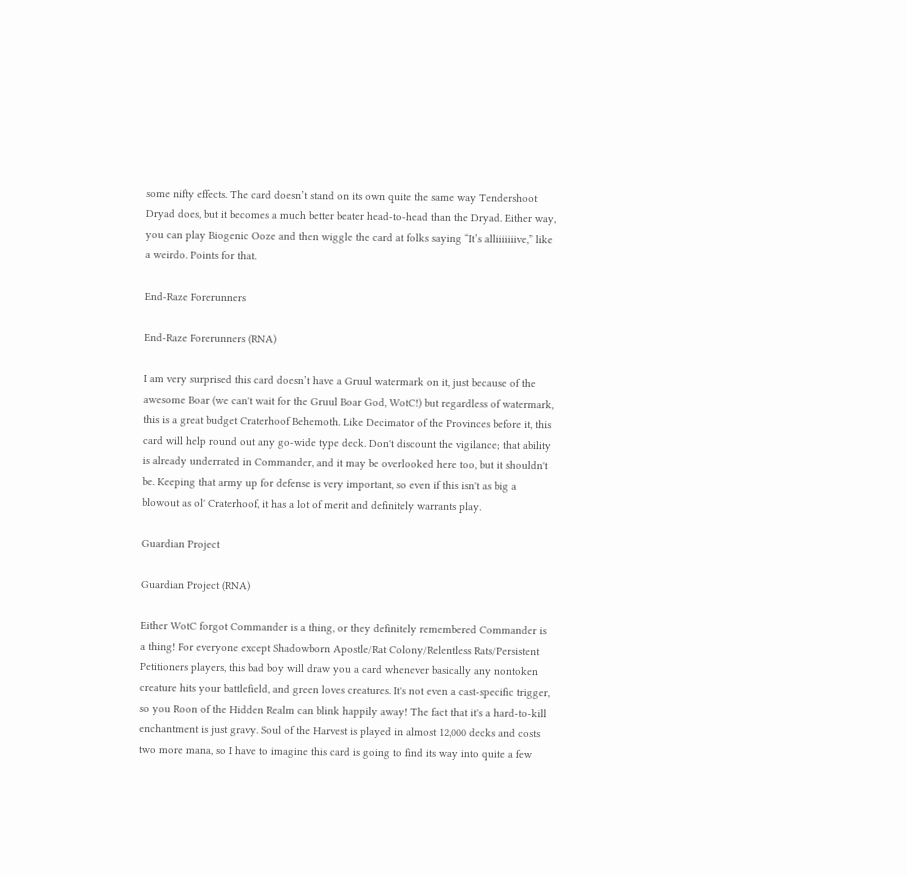some nifty effects. The card doesn’t stand on its own quite the same way Tendershoot Dryad does, but it becomes a much better beater head-to-head than the Dryad. Either way, you can play Biogenic Ooze and then wiggle the card at folks saying “It’s alliiiiiiive,” like a weirdo. Points for that.

End-Raze Forerunners

End-Raze Forerunners (RNA)

I am very surprised this card doesn’t have a Gruul watermark on it, just because of the awesome Boar (we can't wait for the Gruul Boar God, WotC!) but regardless of watermark, this is a great budget Craterhoof Behemoth. Like Decimator of the Provinces before it, this card will help round out any go-wide type deck. Don't discount the vigilance; that ability is already underrated in Commander, and it may be overlooked here too, but it shouldn't be. Keeping that army up for defense is very important, so even if this isn't as big a blowout as ol' Craterhoof, it has a lot of merit and definitely warrants play.

Guardian Project

Guardian Project (RNA)

Either WotC forgot Commander is a thing, or they definitely remembered Commander is a thing! For everyone except Shadowborn Apostle/Rat Colony/Relentless Rats/Persistent Petitioners players, this bad boy will draw you a card whenever basically any nontoken creature hits your battlefield, and green loves creatures. It's not even a cast-specific trigger, so you Roon of the Hidden Realm can blink happily away! The fact that it's a hard-to-kill enchantment is just gravy. Soul of the Harvest is played in almost 12,000 decks and costs two more mana, so I have to imagine this card is going to find its way into quite a few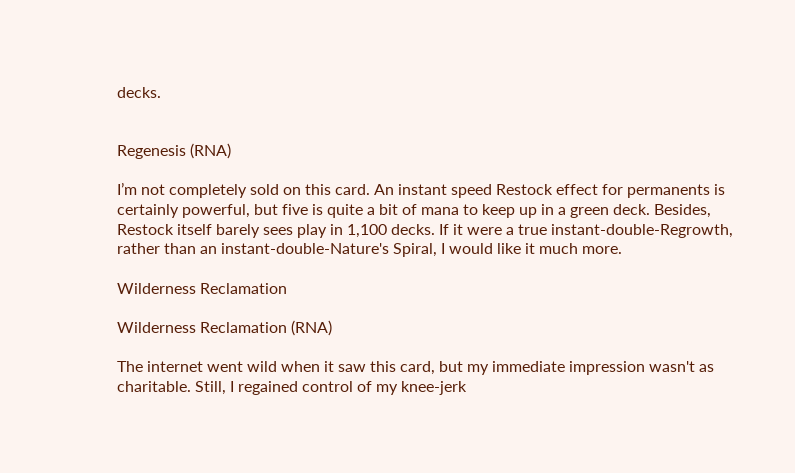decks.


Regenesis (RNA)

I’m not completely sold on this card. An instant speed Restock effect for permanents is certainly powerful, but five is quite a bit of mana to keep up in a green deck. Besides, Restock itself barely sees play in 1,100 decks. If it were a true instant-double-Regrowth, rather than an instant-double-Nature's Spiral, I would like it much more.

Wilderness Reclamation

Wilderness Reclamation (RNA)

The internet went wild when it saw this card, but my immediate impression wasn't as charitable. Still, I regained control of my knee-jerk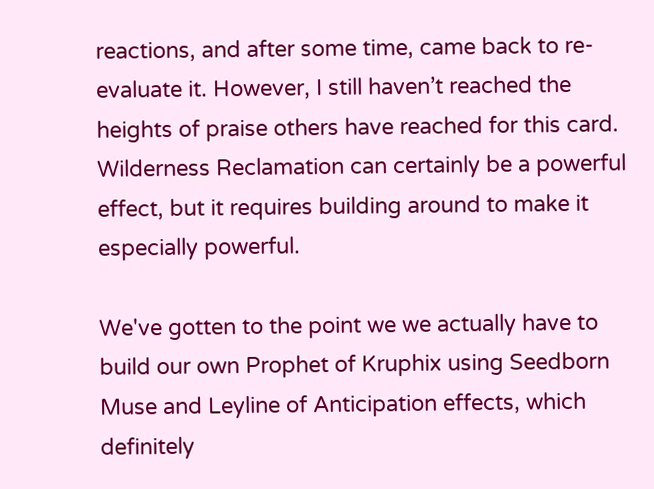reactions, and after some time, came back to re-evaluate it. However, I still haven’t reached the heights of praise others have reached for this card. Wilderness Reclamation can certainly be a powerful effect, but it requires building around to make it especially powerful.

We've gotten to the point we we actually have to build our own Prophet of Kruphix using Seedborn Muse and Leyline of Anticipation effects, which definitely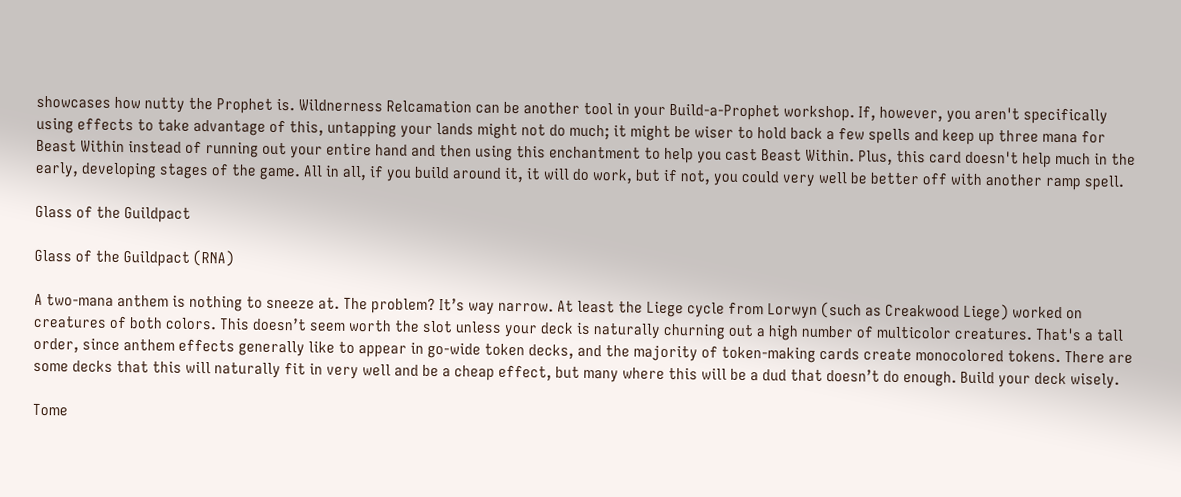showcases how nutty the Prophet is. Wildnerness Relcamation can be another tool in your Build-a-Prophet workshop. If, however, you aren't specifically using effects to take advantage of this, untapping your lands might not do much; it might be wiser to hold back a few spells and keep up three mana for Beast Within instead of running out your entire hand and then using this enchantment to help you cast Beast Within. Plus, this card doesn't help much in the early, developing stages of the game. All in all, if you build around it, it will do work, but if not, you could very well be better off with another ramp spell.

Glass of the Guildpact

Glass of the Guildpact (RNA)

A two-mana anthem is nothing to sneeze at. The problem? It’s way narrow. At least the Liege cycle from Lorwyn (such as Creakwood Liege) worked on creatures of both colors. This doesn’t seem worth the slot unless your deck is naturally churning out a high number of multicolor creatures. That's a tall order, since anthem effects generally like to appear in go-wide token decks, and the majority of token-making cards create monocolored tokens. There are some decks that this will naturally fit in very well and be a cheap effect, but many where this will be a dud that doesn’t do enough. Build your deck wisely.

Tome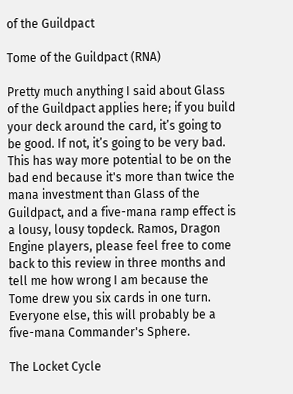of the Guildpact

Tome of the Guildpact (RNA)

Pretty much anything I said about Glass of the Guildpact applies here; if you build your deck around the card, it’s going to be good. If not, it’s going to be very bad. This has way more potential to be on the bad end because it's more than twice the mana investment than Glass of the Guildpact, and a five-mana ramp effect is a lousy, lousy topdeck. Ramos, Dragon Engine players, please feel free to come back to this review in three months and tell me how wrong I am because the Tome drew you six cards in one turn. Everyone else, this will probably be a five-mana Commander's Sphere.

The Locket Cycle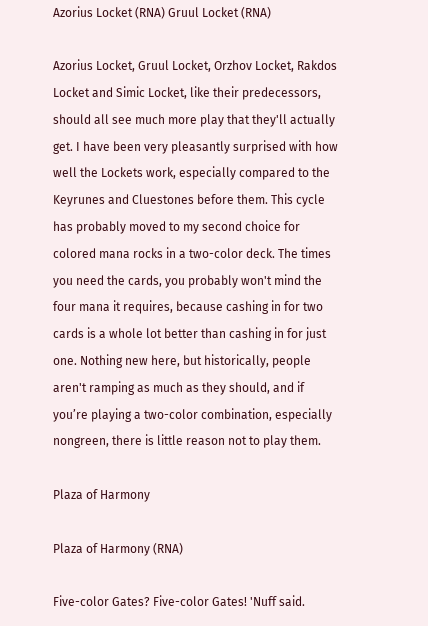Azorius Locket (RNA) Gruul Locket (RNA)

Azorius Locket, Gruul Locket, Orzhov Locket, Rakdos Locket and Simic Locket, like their predecessors, should all see much more play that they'll actually get. I have been very pleasantly surprised with how well the Lockets work, especially compared to the Keyrunes and Cluestones before them. This cycle has probably moved to my second choice for colored mana rocks in a two-color deck. The times you need the cards, you probably won't mind the four mana it requires, because cashing in for two cards is a whole lot better than cashing in for just one. Nothing new here, but historically, people aren't ramping as much as they should, and if you’re playing a two-color combination, especially nongreen, there is little reason not to play them.

Plaza of Harmony

Plaza of Harmony (RNA)

Five-color Gates? Five-color Gates! 'Nuff said.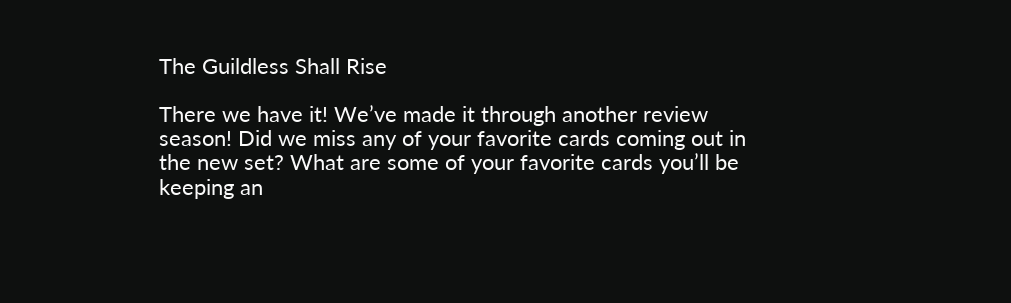The Guildless Shall Rise

There we have it! We’ve made it through another review season! Did we miss any of your favorite cards coming out in the new set? What are some of your favorite cards you’ll be keeping an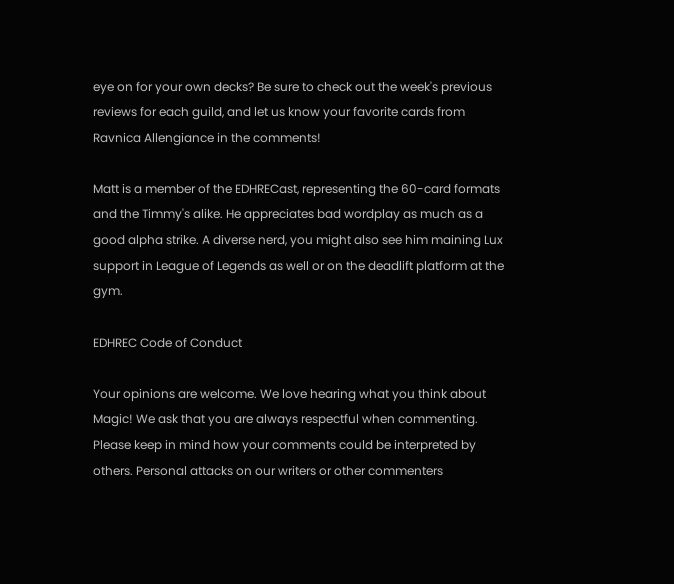eye on for your own decks? Be sure to check out the week's previous reviews for each guild, and let us know your favorite cards from Ravnica Allengiance in the comments!

Matt is a member of the EDHRECast, representing the 60-card formats and the Timmy's alike. He appreciates bad wordplay as much as a good alpha strike. A diverse nerd, you might also see him maining Lux support in League of Legends as well or on the deadlift platform at the gym.

EDHREC Code of Conduct

Your opinions are welcome. We love hearing what you think about Magic! We ask that you are always respectful when commenting. Please keep in mind how your comments could be interpreted by others. Personal attacks on our writers or other commenters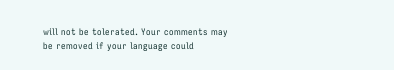will not be tolerated. Your comments may be removed if your language could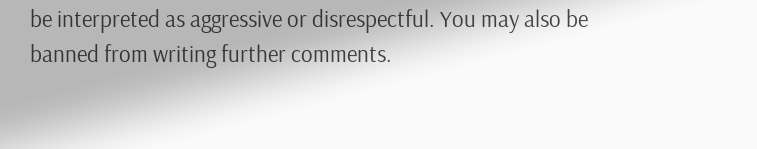be interpreted as aggressive or disrespectful. You may also be banned from writing further comments.